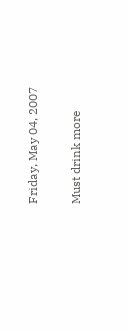Friday, May 04, 2007

Must drink more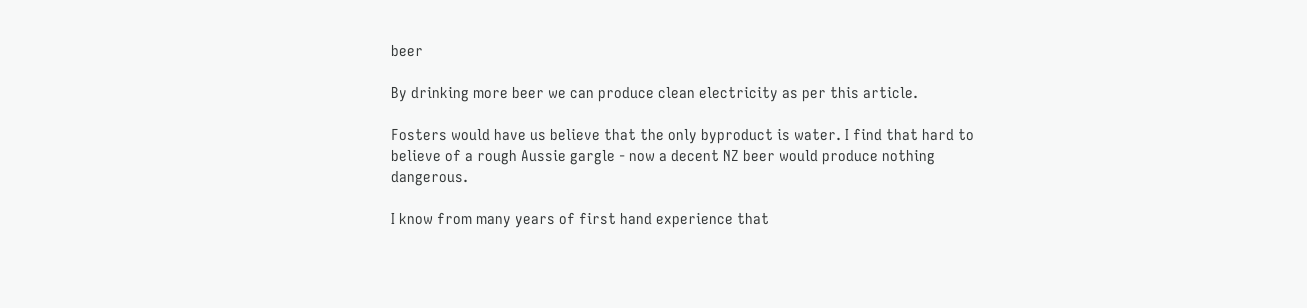beer

By drinking more beer we can produce clean electricity as per this article.

Fosters would have us believe that the only byproduct is water. I find that hard to believe of a rough Aussie gargle - now a decent NZ beer would produce nothing dangerous.

I know from many years of first hand experience that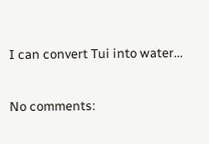I can convert Tui into water...

No comments: